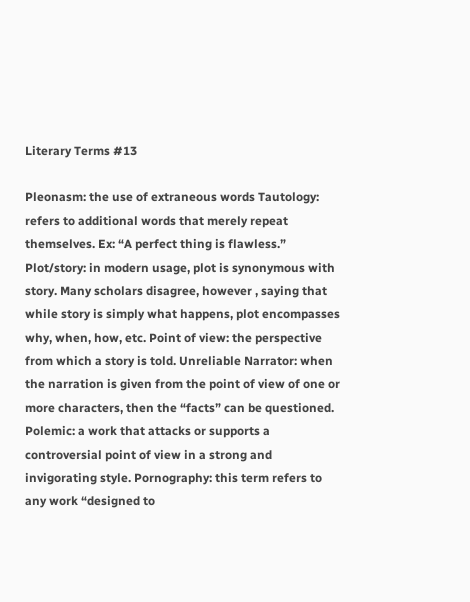Literary Terms #13

Pleonasm: the use of extraneous words Tautology: refers to additional words that merely repeat themselves. Ex: “A perfect thing is flawless.” Plot/story: in modern usage, plot is synonymous with story. Many scholars disagree, however , saying that while story is simply what happens, plot encompasses why, when, how, etc. Point of view: the perspective from which a story is told. Unreliable Narrator: when the narration is given from the point of view of one or more characters, then the “facts” can be questioned. Polemic: a work that attacks or supports a controversial point of view in a strong and invigorating style. Pornography: this term refers to any work “designed to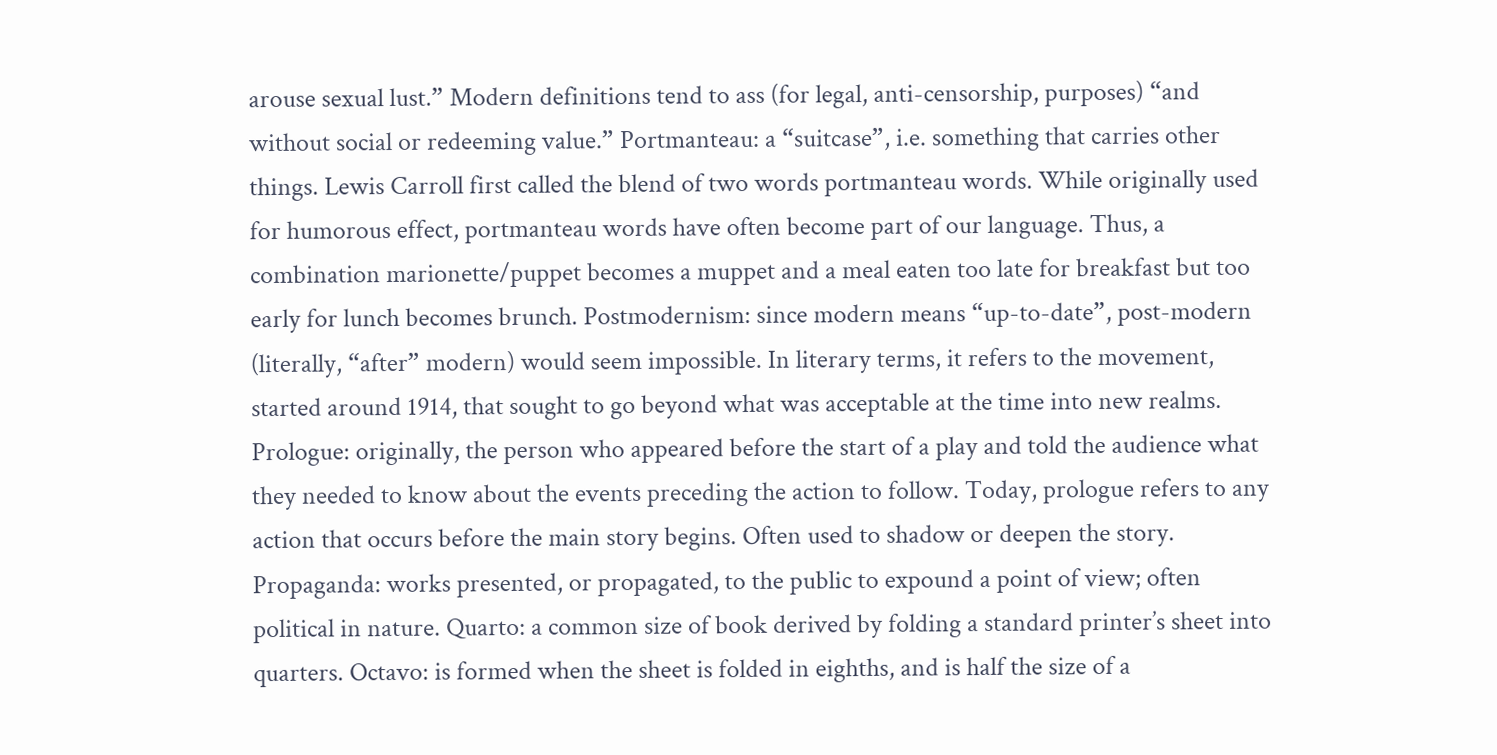arouse sexual lust.” Modern definitions tend to ass (for legal, anti-censorship, purposes) “and without social or redeeming value.” Portmanteau: a “suitcase”, i.e. something that carries other things. Lewis Carroll first called the blend of two words portmanteau words. While originally used for humorous effect, portmanteau words have often become part of our language. Thus, a combination marionette/puppet becomes a muppet and a meal eaten too late for breakfast but too early for lunch becomes brunch. Postmodernism: since modern means “up-to-date”, post-modern (literally, “after” modern) would seem impossible. In literary terms, it refers to the movement, started around 1914, that sought to go beyond what was acceptable at the time into new realms. Prologue: originally, the person who appeared before the start of a play and told the audience what they needed to know about the events preceding the action to follow. Today, prologue refers to any action that occurs before the main story begins. Often used to shadow or deepen the story. Propaganda: works presented, or propagated, to the public to expound a point of view; often political in nature. Quarto: a common size of book derived by folding a standard printer’s sheet into quarters. Octavo: is formed when the sheet is folded in eighths, and is half the size of a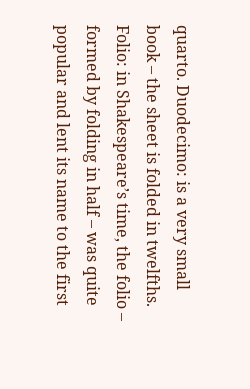quarto. Duodecimo: is a very small book – the sheet is folded in twelfths. Folio: in Shakespeare’s time, the folio – formed by folding in half – was quite popular and lent its name to the first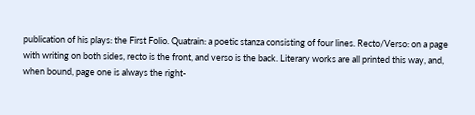publication of his plays: the First Folio. Quatrain: a poetic stanza consisting of four lines. Recto/Verso: on a page with writing on both sides, recto is the front, and verso is the back. Literary works are all printed this way, and, when bound, page one is always the right-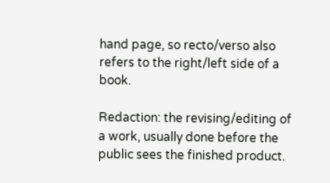hand page, so recto/verso also refers to the right/left side of a book.

Redaction: the revising/editing of a work, usually done before the public sees the finished product.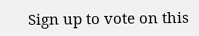Sign up to vote on this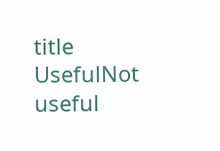title
UsefulNot useful